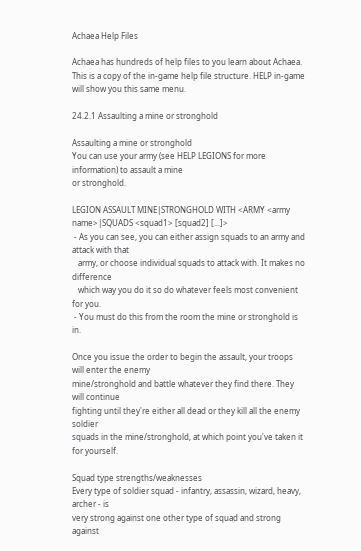Achaea Help Files

Achaea has hundreds of help files to you learn about Achaea. This is a copy of the in-game help file structure. HELP in-game will show you this same menu.

24.2.1 Assaulting a mine or stronghold

Assaulting a mine or stronghold
You can use your army (see HELP LEGIONS for more information) to assault a mine
or stronghold.

LEGION ASSAULT MINE|STRONGHOLD WITH <ARMY <army name>|SQUADS <squad1> [squad2] [...]>
 - As you can see, you can either assign squads to an army and attack with that
   army, or choose individual squads to attack with. It makes no difference
   which way you do it so do whatever feels most convenient for you.
 - You must do this from the room the mine or stronghold is in.

Once you issue the order to begin the assault, your troops will enter the enemy
mine/stronghold and battle whatever they find there. They will continue
fighting until they're either all dead or they kill all the enemy soldier
squads in the mine/stronghold, at which point you've taken it for yourself.

Squad type strengths/weaknesses
Every type of soldier squad - infantry, assassin, wizard, heavy, archer - is
very strong against one other type of squad and strong against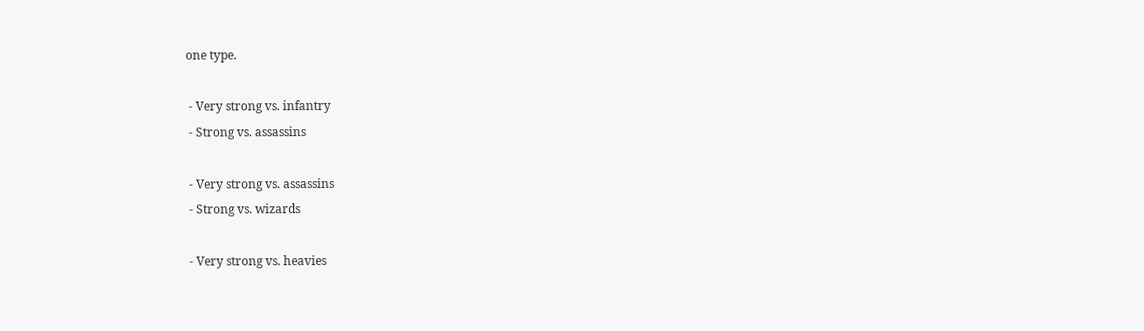one type.

 - Very strong vs. infantry
 - Strong vs. assassins

 - Very strong vs. assassins
 - Strong vs. wizards

 - Very strong vs. heavies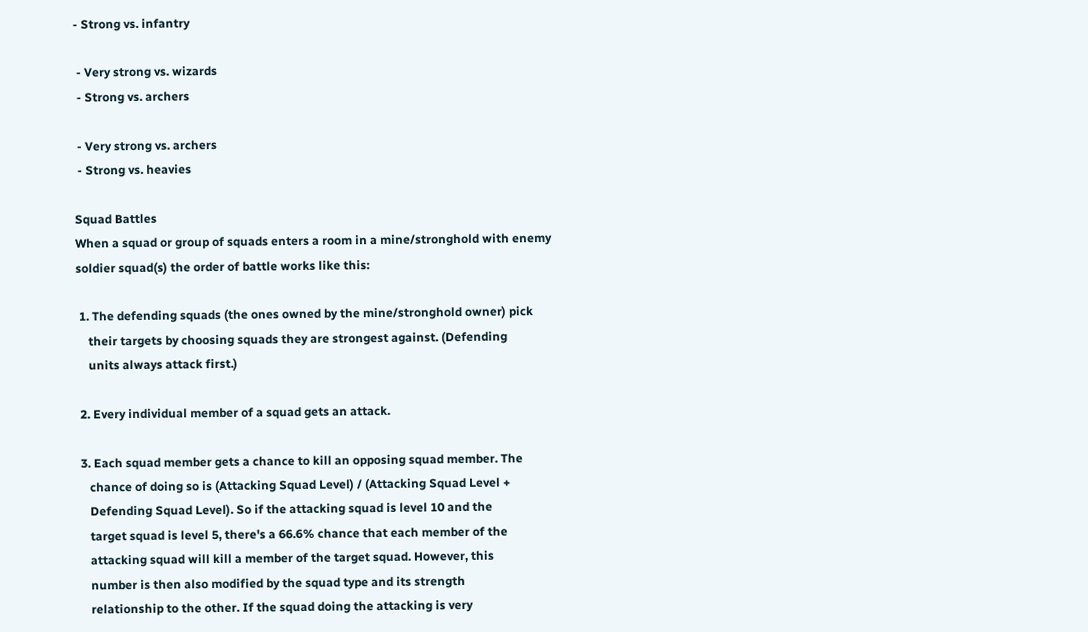- Strong vs. infantry

 - Very strong vs. wizards
 - Strong vs. archers

 - Very strong vs. archers
 - Strong vs. heavies

Squad Battles
When a squad or group of squads enters a room in a mine/stronghold with enemy
soldier squad(s) the order of battle works like this:

 1. The defending squads (the ones owned by the mine/stronghold owner) pick
    their targets by choosing squads they are strongest against. (Defending
    units always attack first.)

 2. Every individual member of a squad gets an attack.

 3. Each squad member gets a chance to kill an opposing squad member. The
    chance of doing so is (Attacking Squad Level) / (Attacking Squad Level +
    Defending Squad Level). So if the attacking squad is level 10 and the
    target squad is level 5, there's a 66.6% chance that each member of the
    attacking squad will kill a member of the target squad. However, this
    number is then also modified by the squad type and its strength
    relationship to the other. If the squad doing the attacking is very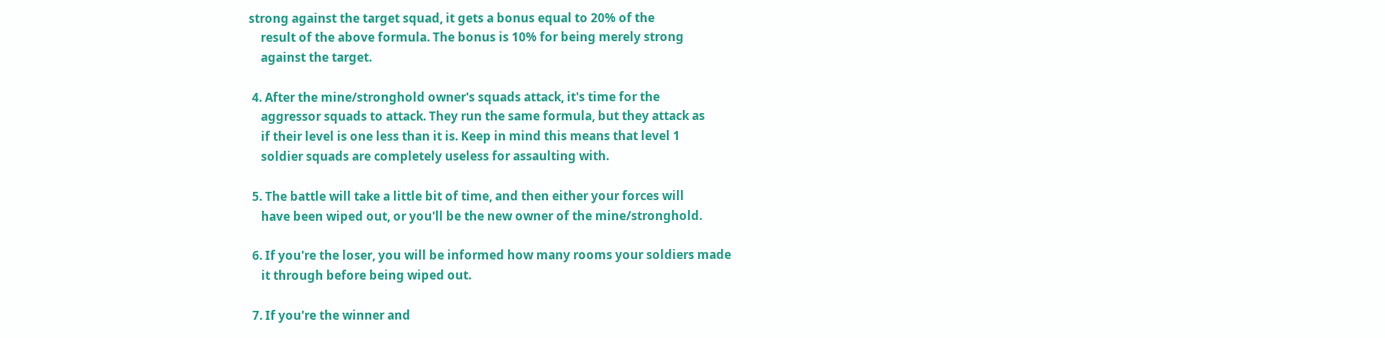strong against the target squad, it gets a bonus equal to 20% of the
    result of the above formula. The bonus is 10% for being merely strong
    against the target.

 4. After the mine/stronghold owner's squads attack, it's time for the
    aggressor squads to attack. They run the same formula, but they attack as
    if their level is one less than it is. Keep in mind this means that level 1
    soldier squads are completely useless for assaulting with.

 5. The battle will take a little bit of time, and then either your forces will
    have been wiped out, or you'll be the new owner of the mine/stronghold.

 6. If you're the loser, you will be informed how many rooms your soldiers made
    it through before being wiped out.

 7. If you're the winner and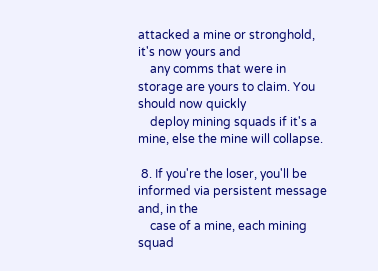attacked a mine or stronghold, it's now yours and
    any comms that were in storage are yours to claim. You should now quickly
    deploy mining squads if it's a mine, else the mine will collapse.

 8. If you're the loser, you'll be informed via persistent message and, in the
    case of a mine, each mining squad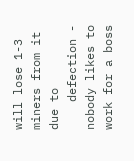will lose 1-3 miners from it due to
    defection - nobody likes to work for a boss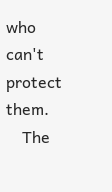who can't protect them.
    The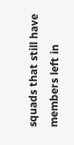squads that still have members left in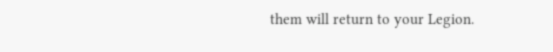them will return to your Legion.